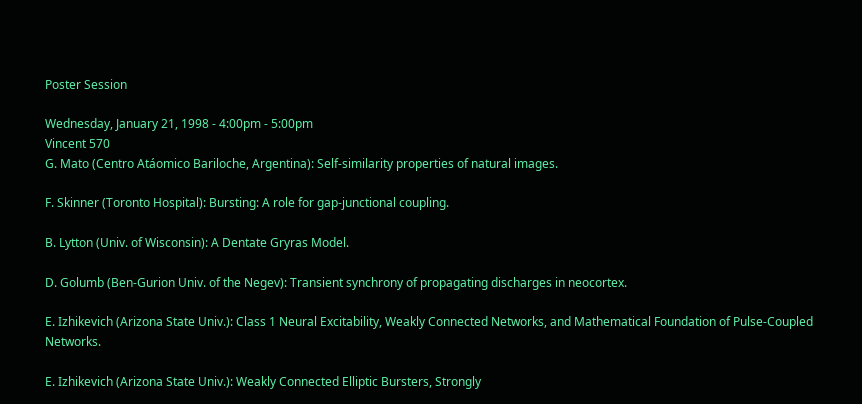Poster Session

Wednesday, January 21, 1998 - 4:00pm - 5:00pm
Vincent 570
G. Mato (Centro Atáomico Bariloche, Argentina): Self-similarity properties of natural images.

F. Skinner (Toronto Hospital): Bursting: A role for gap-junctional coupling.

B. Lytton (Univ. of Wisconsin): A Dentate Gryras Model.

D. Golumb (Ben-Gurion Univ. of the Negev): Transient synchrony of propagating discharges in neocortex.

E. Izhikevich (Arizona State Univ.): Class 1 Neural Excitability, Weakly Connected Networks, and Mathematical Foundation of Pulse-Coupled Networks.

E. Izhikevich (Arizona State Univ.): Weakly Connected Elliptic Bursters, Strongly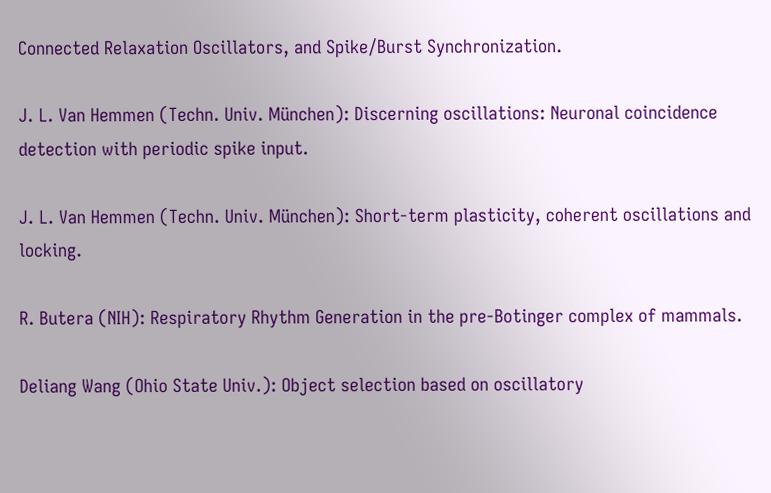Connected Relaxation Oscillators, and Spike/Burst Synchronization.

J. L. Van Hemmen (Techn. Univ. München): Discerning oscillations: Neuronal coincidence detection with periodic spike input.

J. L. Van Hemmen (Techn. Univ. München): Short-term plasticity, coherent oscillations and locking.

R. Butera (NIH): Respiratory Rhythm Generation in the pre-Botinger complex of mammals.

Deliang Wang (Ohio State Univ.): Object selection based on oscillatory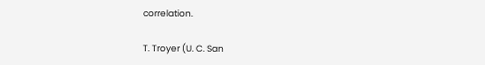correlation.

T. Troyer (U. C. San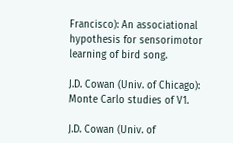Francisco): An associational hypothesis for sensorimotor learning of bird song.

J.D. Cowan (Univ. of Chicago): Monte Carlo studies of V1.

J.D. Cowan (Univ. of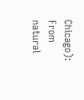Chicago): From natural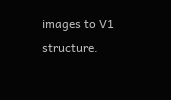images to V1 structure.